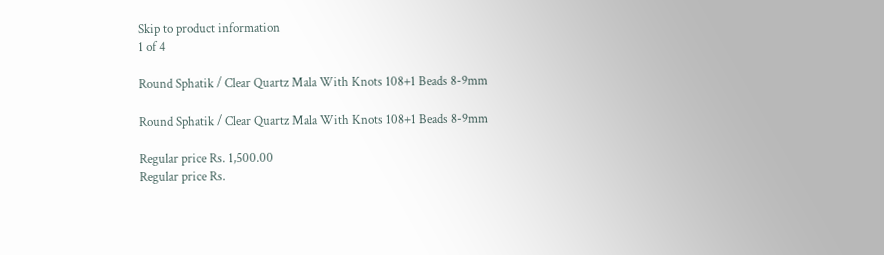Skip to product information
1 of 4

Round Sphatik / Clear Quartz Mala With Knots 108+1 Beads 8-9mm

Round Sphatik / Clear Quartz Mala With Knots 108+1 Beads 8-9mm

Regular price Rs. 1,500.00
Regular price Rs.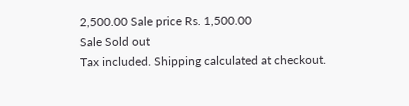2,500.00 Sale price Rs. 1,500.00
Sale Sold out
Tax included. Shipping calculated at checkout.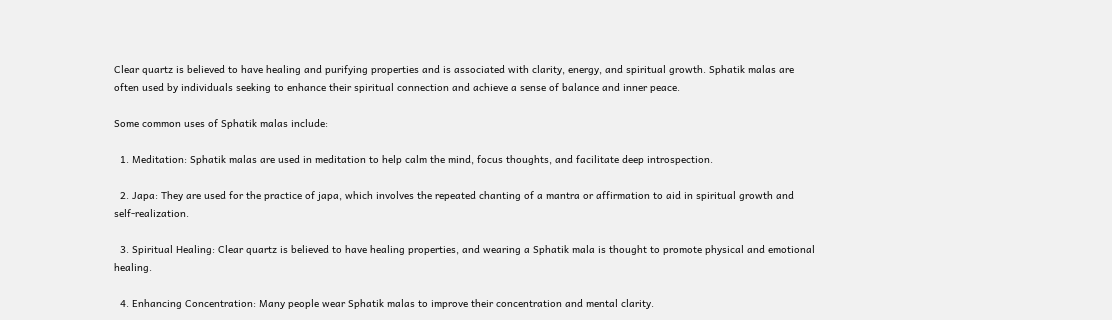Clear quartz is believed to have healing and purifying properties and is associated with clarity, energy, and spiritual growth. Sphatik malas are often used by individuals seeking to enhance their spiritual connection and achieve a sense of balance and inner peace.

Some common uses of Sphatik malas include:

  1. Meditation: Sphatik malas are used in meditation to help calm the mind, focus thoughts, and facilitate deep introspection.

  2. Japa: They are used for the practice of japa, which involves the repeated chanting of a mantra or affirmation to aid in spiritual growth and self-realization.

  3. Spiritual Healing: Clear quartz is believed to have healing properties, and wearing a Sphatik mala is thought to promote physical and emotional healing.

  4. Enhancing Concentration: Many people wear Sphatik malas to improve their concentration and mental clarity.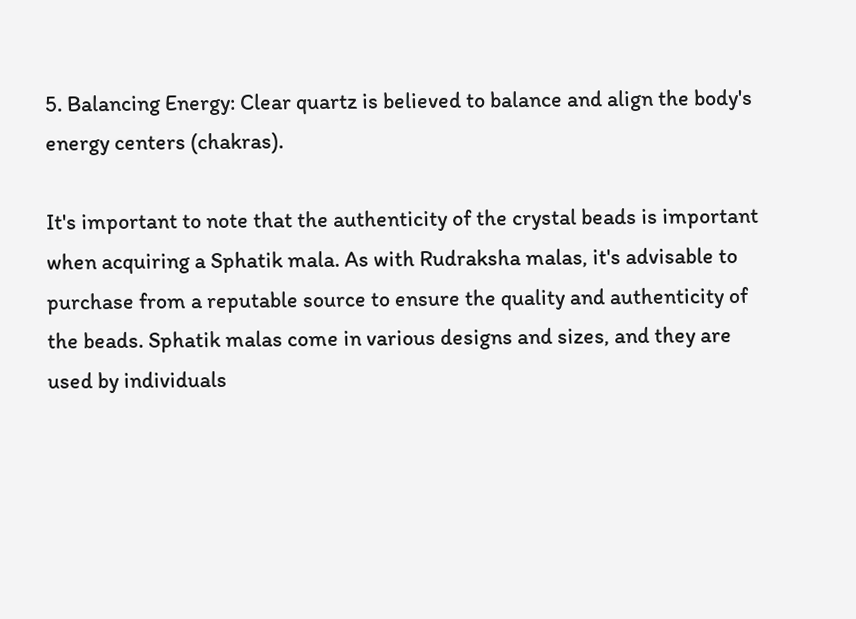5. Balancing Energy: Clear quartz is believed to balance and align the body's energy centers (chakras).

It's important to note that the authenticity of the crystal beads is important when acquiring a Sphatik mala. As with Rudraksha malas, it's advisable to purchase from a reputable source to ensure the quality and authenticity of the beads. Sphatik malas come in various designs and sizes, and they are used by individuals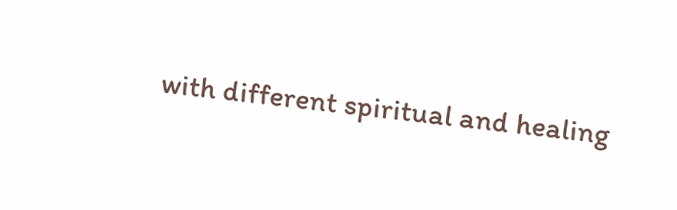with different spiritual and healing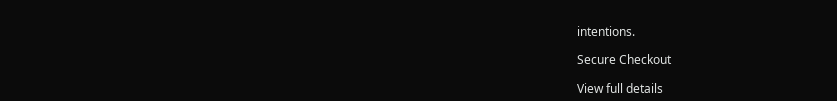intentions.

Secure Checkout

View full details